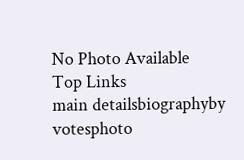No Photo Available
Top Links
main detailsbiographyby votesphoto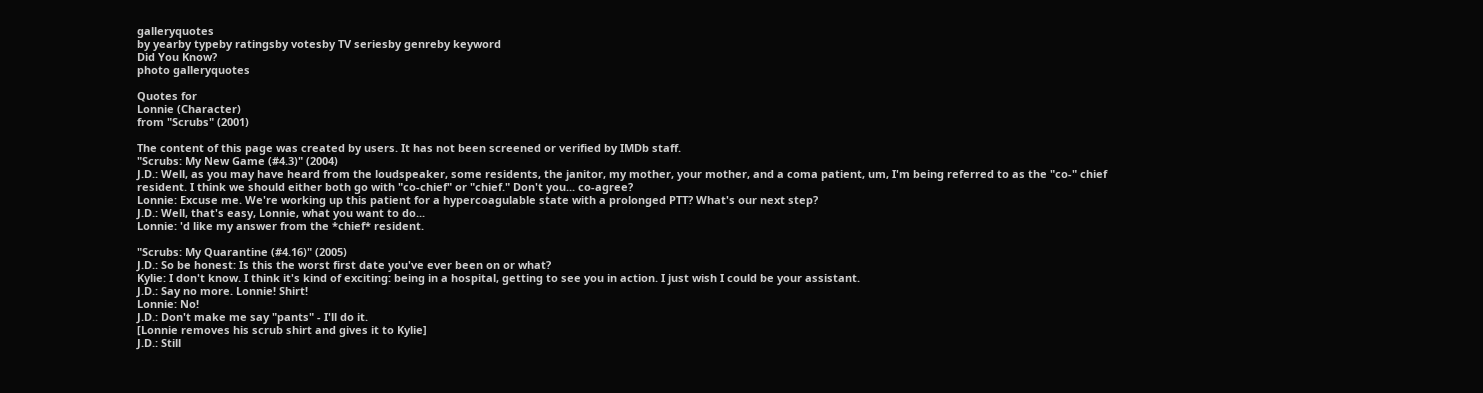galleryquotes
by yearby typeby ratingsby votesby TV seriesby genreby keyword
Did You Know?
photo galleryquotes

Quotes for
Lonnie (Character)
from "Scrubs" (2001)

The content of this page was created by users. It has not been screened or verified by IMDb staff.
"Scrubs: My New Game (#4.3)" (2004)
J.D.: Well, as you may have heard from the loudspeaker, some residents, the janitor, my mother, your mother, and a coma patient, um, I'm being referred to as the "co-" chief resident. I think we should either both go with "co-chief" or "chief." Don't you... co-agree?
Lonnie: Excuse me. We're working up this patient for a hypercoagulable state with a prolonged PTT? What's our next step?
J.D.: Well, that's easy, Lonnie, what you want to do...
Lonnie: 'd like my answer from the *chief* resident.

"Scrubs: My Quarantine (#4.16)" (2005)
J.D.: So be honest: Is this the worst first date you've ever been on or what?
Kylie: I don't know. I think it's kind of exciting: being in a hospital, getting to see you in action. I just wish I could be your assistant.
J.D.: Say no more. Lonnie! Shirt!
Lonnie: No!
J.D.: Don't make me say "pants" - I'll do it.
[Lonnie removes his scrub shirt and gives it to Kylie]
J.D.: Still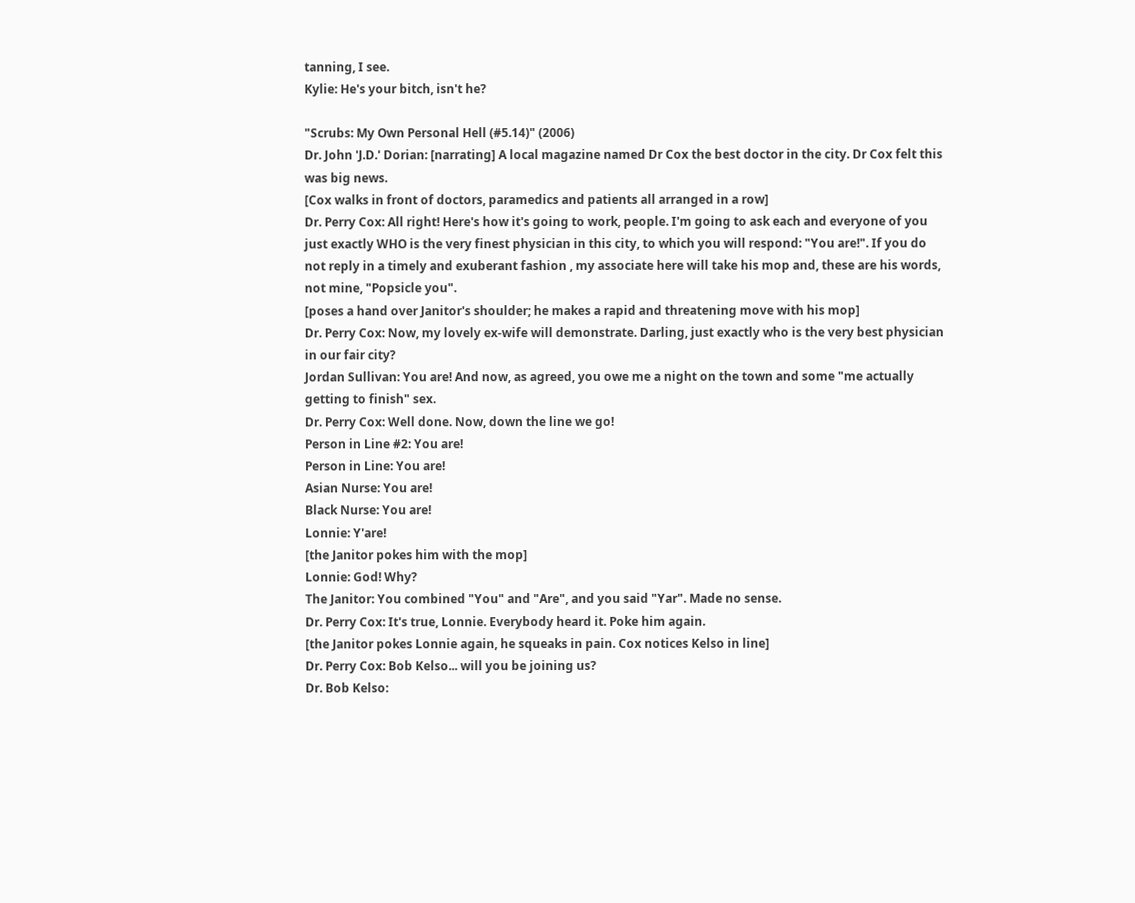tanning, I see.
Kylie: He's your bitch, isn't he?

"Scrubs: My Own Personal Hell (#5.14)" (2006)
Dr. John 'J.D.' Dorian: [narrating] A local magazine named Dr Cox the best doctor in the city. Dr Cox felt this was big news.
[Cox walks in front of doctors, paramedics and patients all arranged in a row]
Dr. Perry Cox: All right! Here's how it's going to work, people. I'm going to ask each and everyone of you just exactly WHO is the very finest physician in this city, to which you will respond: "You are!". If you do not reply in a timely and exuberant fashion , my associate here will take his mop and, these are his words, not mine, "Popsicle you".
[poses a hand over Janitor's shoulder; he makes a rapid and threatening move with his mop]
Dr. Perry Cox: Now, my lovely ex-wife will demonstrate. Darling, just exactly who is the very best physician in our fair city?
Jordan Sullivan: You are! And now, as agreed, you owe me a night on the town and some "me actually getting to finish" sex.
Dr. Perry Cox: Well done. Now, down the line we go!
Person in Line #2: You are!
Person in Line: You are!
Asian Nurse: You are!
Black Nurse: You are!
Lonnie: Y'are!
[the Janitor pokes him with the mop]
Lonnie: God! Why?
The Janitor: You combined "You" and "Are", and you said "Yar". Made no sense.
Dr. Perry Cox: It's true, Lonnie. Everybody heard it. Poke him again.
[the Janitor pokes Lonnie again, he squeaks in pain. Cox notices Kelso in line]
Dr. Perry Cox: Bob Kelso... will you be joining us?
Dr. Bob Kelso: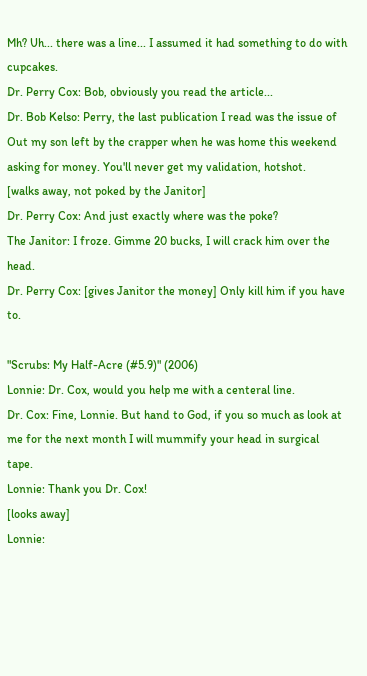Mh? Uh... there was a line... I assumed it had something to do with cupcakes.
Dr. Perry Cox: Bob, obviously you read the article...
Dr. Bob Kelso: Perry, the last publication I read was the issue of Out my son left by the crapper when he was home this weekend asking for money. You'll never get my validation, hotshot.
[walks away, not poked by the Janitor]
Dr. Perry Cox: And just exactly where was the poke?
The Janitor: I froze. Gimme 20 bucks, I will crack him over the head.
Dr. Perry Cox: [gives Janitor the money] Only kill him if you have to.

"Scrubs: My Half-Acre (#5.9)" (2006)
Lonnie: Dr. Cox, would you help me with a centeral line.
Dr. Cox: Fine, Lonnie. But hand to God, if you so much as look at me for the next month I will mummify your head in surgical tape.
Lonnie: Thank you Dr. Cox!
[looks away]
Lonnie: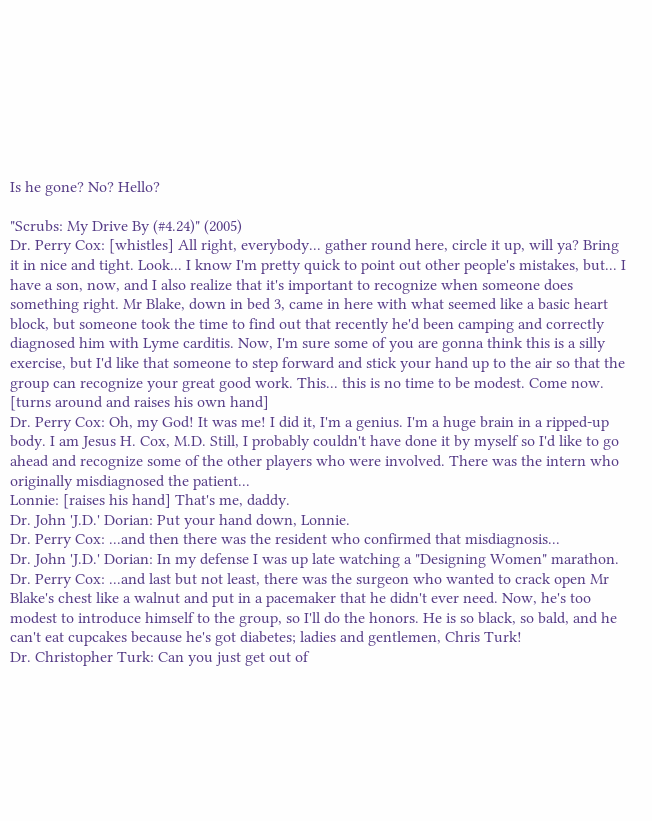Is he gone? No? Hello?

"Scrubs: My Drive By (#4.24)" (2005)
Dr. Perry Cox: [whistles] All right, everybody... gather round here, circle it up, will ya? Bring it in nice and tight. Look... I know I'm pretty quick to point out other people's mistakes, but... I have a son, now, and I also realize that it's important to recognize when someone does something right. Mr Blake, down in bed 3, came in here with what seemed like a basic heart block, but someone took the time to find out that recently he'd been camping and correctly diagnosed him with Lyme carditis. Now, I'm sure some of you are gonna think this is a silly exercise, but I'd like that someone to step forward and stick your hand up to the air so that the group can recognize your great good work. This... this is no time to be modest. Come now.
[turns around and raises his own hand]
Dr. Perry Cox: Oh, my God! It was me! I did it, I'm a genius. I'm a huge brain in a ripped-up body. I am Jesus H. Cox, M.D. Still, I probably couldn't have done it by myself so I'd like to go ahead and recognize some of the other players who were involved. There was the intern who originally misdiagnosed the patient...
Lonnie: [raises his hand] That's me, daddy.
Dr. John 'J.D.' Dorian: Put your hand down, Lonnie.
Dr. Perry Cox: ...and then there was the resident who confirmed that misdiagnosis...
Dr. John 'J.D.' Dorian: In my defense I was up late watching a "Designing Women" marathon.
Dr. Perry Cox: ...and last but not least, there was the surgeon who wanted to crack open Mr Blake's chest like a walnut and put in a pacemaker that he didn't ever need. Now, he's too modest to introduce himself to the group, so I'll do the honors. He is so black, so bald, and he can't eat cupcakes because he's got diabetes; ladies and gentlemen, Chris Turk!
Dr. Christopher Turk: Can you just get out of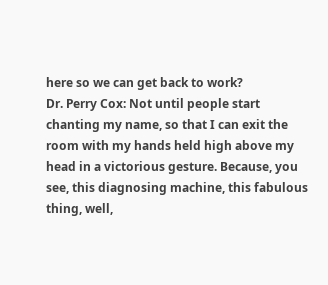here so we can get back to work?
Dr. Perry Cox: Not until people start chanting my name, so that I can exit the room with my hands held high above my head in a victorious gesture. Because, you see, this diagnosing machine, this fabulous thing, well,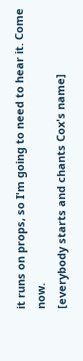it runs on props, so I'm going to need to hear it. Come now.
[everybody starts and chants Cox's name]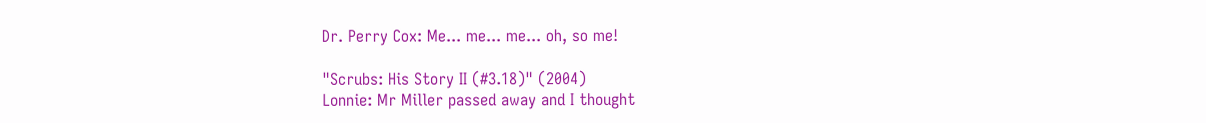Dr. Perry Cox: Me... me... me... oh, so me!

"Scrubs: His Story II (#3.18)" (2004)
Lonnie: Mr Miller passed away and I thought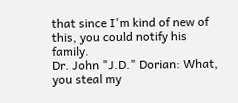that since I'm kind of new of this, you could notify his family.
Dr. John "J.D." Dorian: What, you steal my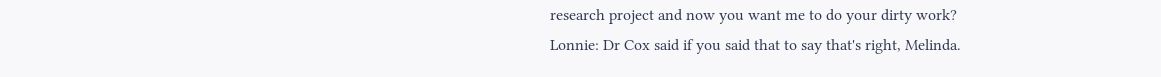research project and now you want me to do your dirty work?
Lonnie: Dr Cox said if you said that to say that's right, Melinda.